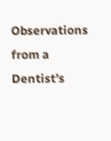Observations from a Dentist’s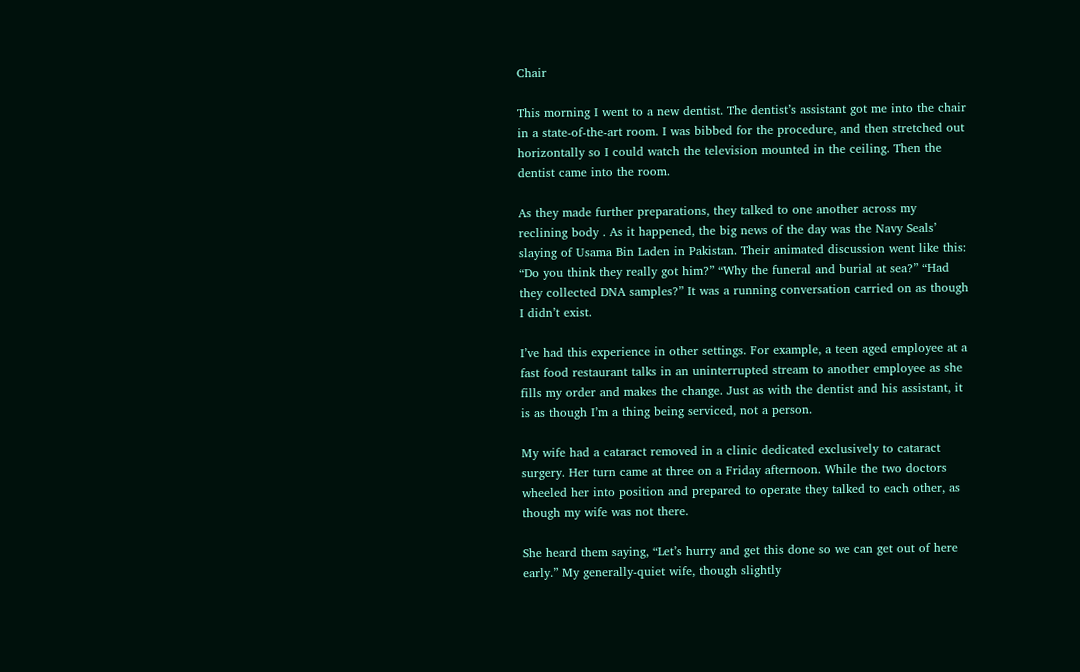Chair

This morning I went to a new dentist. The dentist’s assistant got me into the chair in a state-of-the-art room. I was bibbed for the procedure, and then stretched out horizontally so I could watch the television mounted in the ceiling. Then the dentist came into the room.

As they made further preparations, they talked to one another across my reclining body . As it happened, the big news of the day was the Navy Seals’ slaying of Usama Bin Laden in Pakistan. Their animated discussion went like this: “Do you think they really got him?” “Why the funeral and burial at sea?” “Had they collected DNA samples?” It was a running conversation carried on as though I didn’t exist.

I’ve had this experience in other settings. For example, a teen aged employee at a fast food restaurant talks in an uninterrupted stream to another employee as she fills my order and makes the change. Just as with the dentist and his assistant, it is as though I’m a thing being serviced, not a person.

My wife had a cataract removed in a clinic dedicated exclusively to cataract surgery. Her turn came at three on a Friday afternoon. While the two doctors wheeled her into position and prepared to operate they talked to each other, as though my wife was not there.

She heard them saying, “Let’s hurry and get this done so we can get out of here early.” My generally-quiet wife, though slightly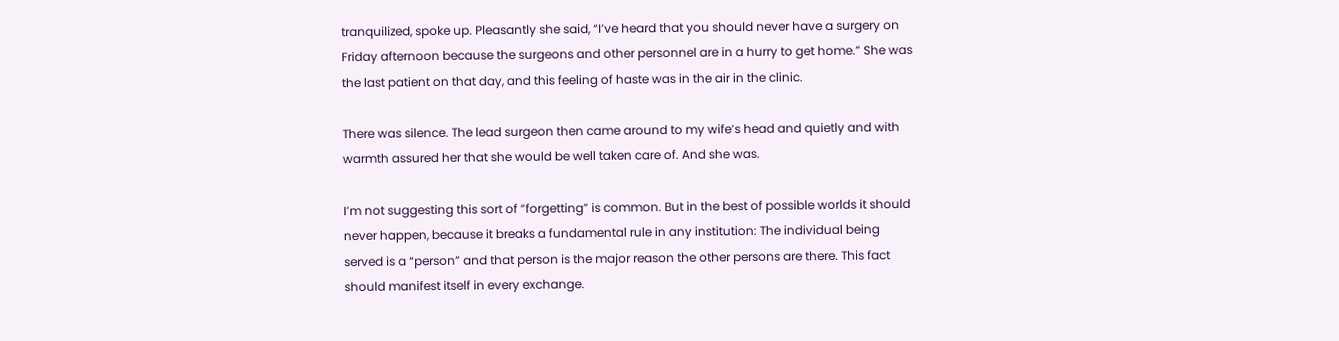tranquilized, spoke up. Pleasantly she said, “I’ve heard that you should never have a surgery on Friday afternoon because the surgeons and other personnel are in a hurry to get home.” She was the last patient on that day, and this feeling of haste was in the air in the clinic.

There was silence. The lead surgeon then came around to my wife’s head and quietly and with warmth assured her that she would be well taken care of. And she was.

I’m not suggesting this sort of “forgetting” is common. But in the best of possible worlds it should never happen, because it breaks a fundamental rule in any institution: The individual being served is a “person” and that person is the major reason the other persons are there. This fact should manifest itself in every exchange.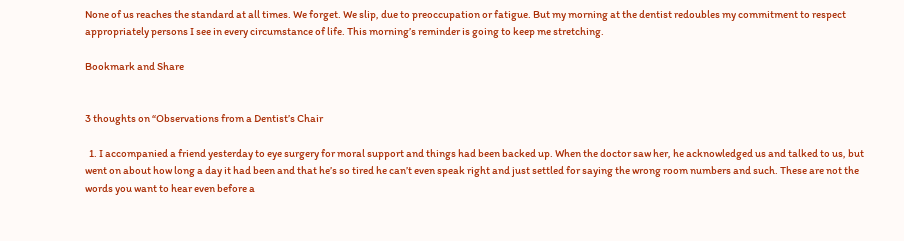None of us reaches the standard at all times. We forget. We slip, due to preoccupation or fatigue. But my morning at the dentist redoubles my commitment to respect appropriately persons I see in every circumstance of life. This morning’s reminder is going to keep me stretching.

Bookmark and Share


3 thoughts on “Observations from a Dentist’s Chair

  1. I accompanied a friend yesterday to eye surgery for moral support and things had been backed up. When the doctor saw her, he acknowledged us and talked to us, but went on about how long a day it had been and that he’s so tired he can’t even speak right and just settled for saying the wrong room numbers and such. These are not the words you want to hear even before a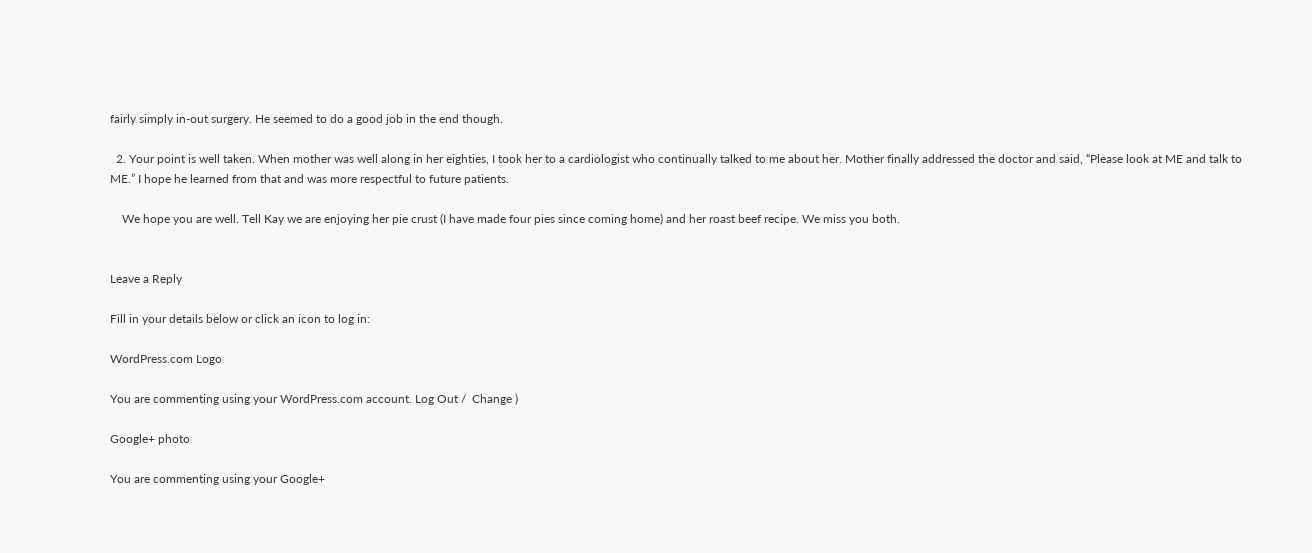fairly simply in-out surgery. He seemed to do a good job in the end though.

  2. Your point is well taken. When mother was well along in her eighties, I took her to a cardiologist who continually talked to me about her. Mother finally addressed the doctor and said, “Please look at ME and talk to ME.” I hope he learned from that and was more respectful to future patients.

    We hope you are well. Tell Kay we are enjoying her pie crust (I have made four pies since coming home) and her roast beef recipe. We miss you both.


Leave a Reply

Fill in your details below or click an icon to log in:

WordPress.com Logo

You are commenting using your WordPress.com account. Log Out /  Change )

Google+ photo

You are commenting using your Google+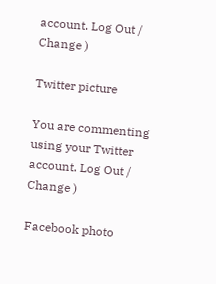account. Log Out /  Change )

Twitter picture

You are commenting using your Twitter account. Log Out /  Change )

Facebook photo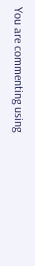You are commenting using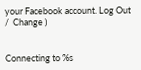your Facebook account. Log Out /  Change )


Connecting to %s